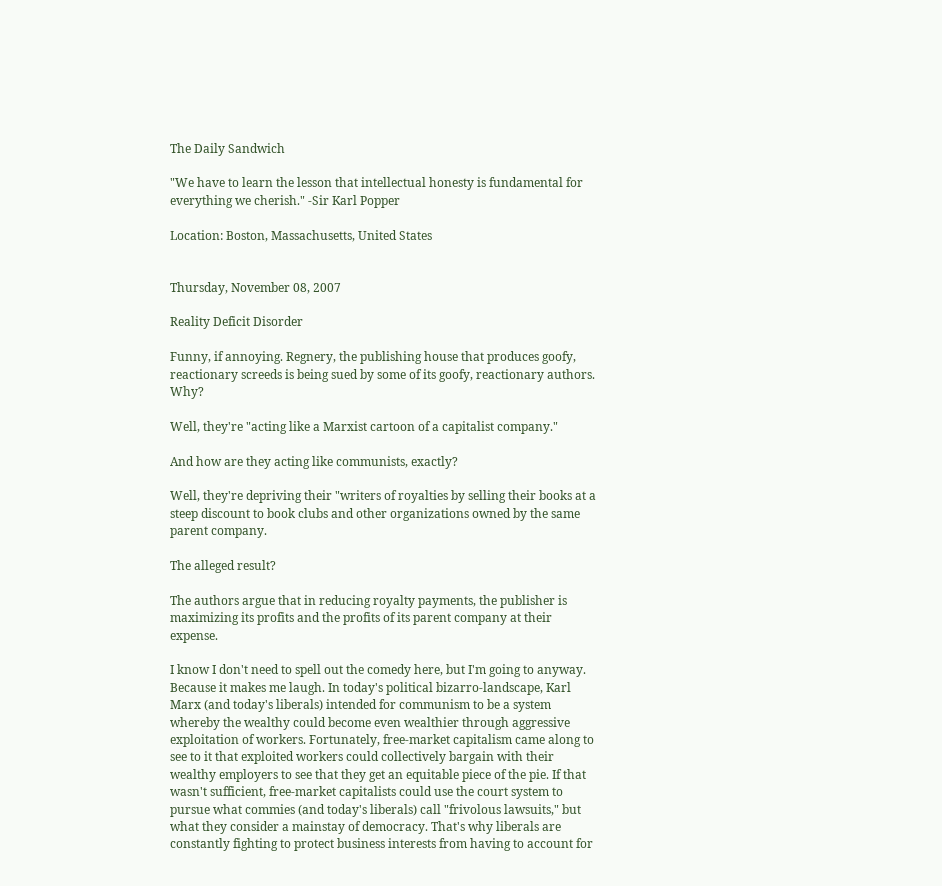The Daily Sandwich

"We have to learn the lesson that intellectual honesty is fundamental for everything we cherish." -Sir Karl Popper

Location: Boston, Massachusetts, United States


Thursday, November 08, 2007

Reality Deficit Disorder

Funny, if annoying. Regnery, the publishing house that produces goofy, reactionary screeds is being sued by some of its goofy, reactionary authors. Why?

Well, they're "acting like a Marxist cartoon of a capitalist company."

And how are they acting like communists, exactly?

Well, they're depriving their "writers of royalties by selling their books at a steep discount to book clubs and other organizations owned by the same parent company.

The alleged result?

The authors argue that in reducing royalty payments, the publisher is maximizing its profits and the profits of its parent company at their expense.

I know I don't need to spell out the comedy here, but I'm going to anyway. Because it makes me laugh. In today's political bizarro-landscape, Karl Marx (and today's liberals) intended for communism to be a system whereby the wealthy could become even wealthier through aggressive exploitation of workers. Fortunately, free-market capitalism came along to see to it that exploited workers could collectively bargain with their wealthy employers to see that they get an equitable piece of the pie. If that wasn't sufficient, free-market capitalists could use the court system to pursue what commies (and today's liberals) call "frivolous lawsuits," but what they consider a mainstay of democracy. That's why liberals are constantly fighting to protect business interests from having to account for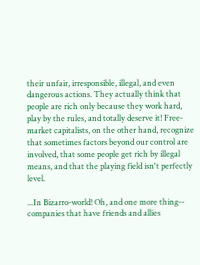their unfair, irresponsible, illegal, and even dangerous actions. They actually think that people are rich only because they work hard, play by the rules, and totally deserve it! Free-market capitalists, on the other hand, recognize that sometimes factors beyond our control are involved, that some people get rich by illegal means, and that the playing field isn't perfectly level.

...In Bizarro-world! Oh, and one more thing-- companies that have friends and allies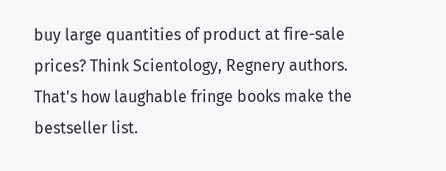buy large quantities of product at fire-sale prices? Think Scientology, Regnery authors. That's how laughable fringe books make the bestseller list.